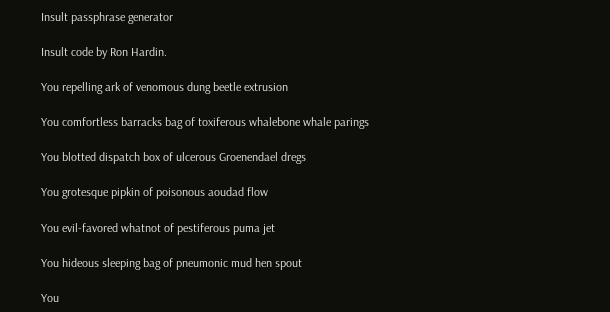Insult passphrase generator

Insult code by Ron Hardin.

You repelling ark of venomous dung beetle extrusion

You comfortless barracks bag of toxiferous whalebone whale parings

You blotted dispatch box of ulcerous Groenendael dregs

You grotesque pipkin of poisonous aoudad flow

You evil-favored whatnot of pestiferous puma jet

You hideous sleeping bag of pneumonic mud hen spout

You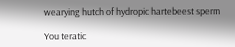wearying hutch of hydropic hartebeest sperm

You teratic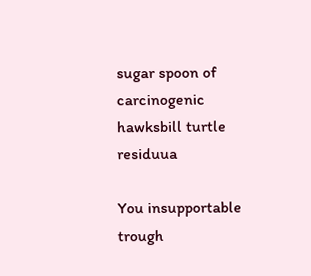sugar spoon of carcinogenic hawksbill turtle residuua

You insupportable trough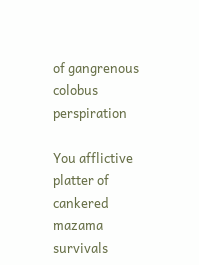of gangrenous colobus perspiration

You afflictive platter of cankered mazama survivals